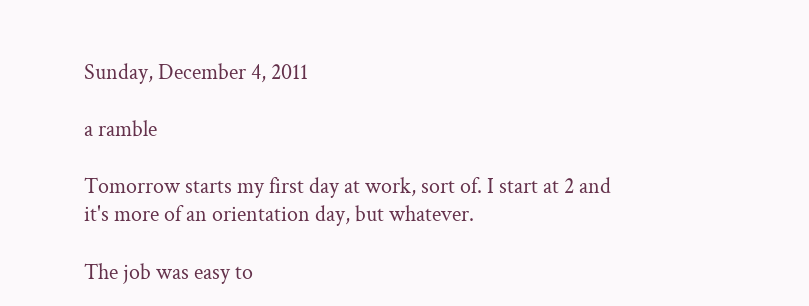Sunday, December 4, 2011

a ramble

Tomorrow starts my first day at work, sort of. I start at 2 and it's more of an orientation day, but whatever.

The job was easy to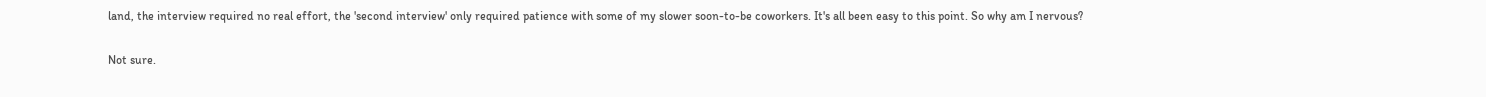land, the interview required no real effort, the 'second interview' only required patience with some of my slower soon-to-be coworkers. It's all been easy to this point. So why am I nervous?

Not sure.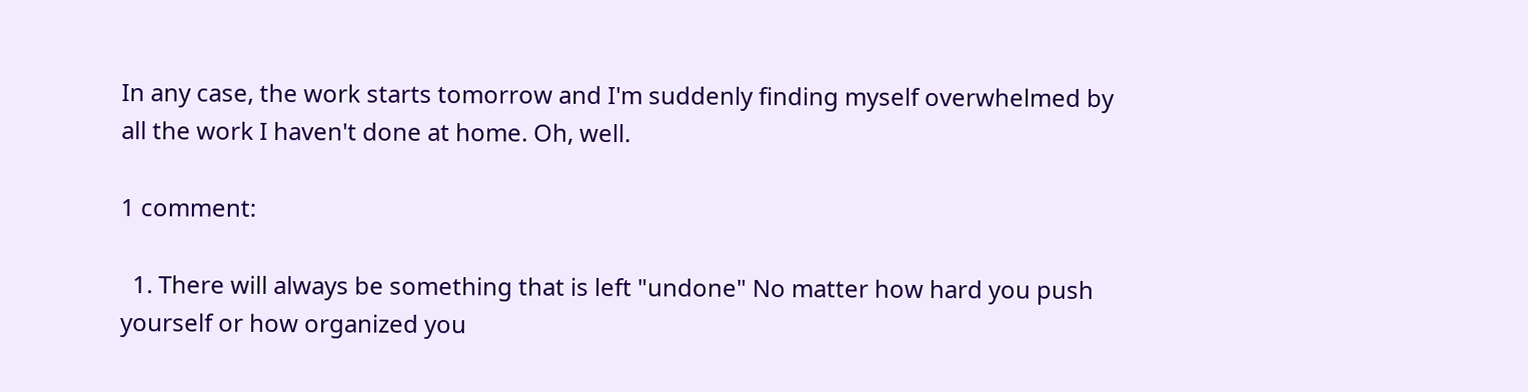In any case, the work starts tomorrow and I'm suddenly finding myself overwhelmed by all the work I haven't done at home. Oh, well.

1 comment:

  1. There will always be something that is left "undone" No matter how hard you push yourself or how organized you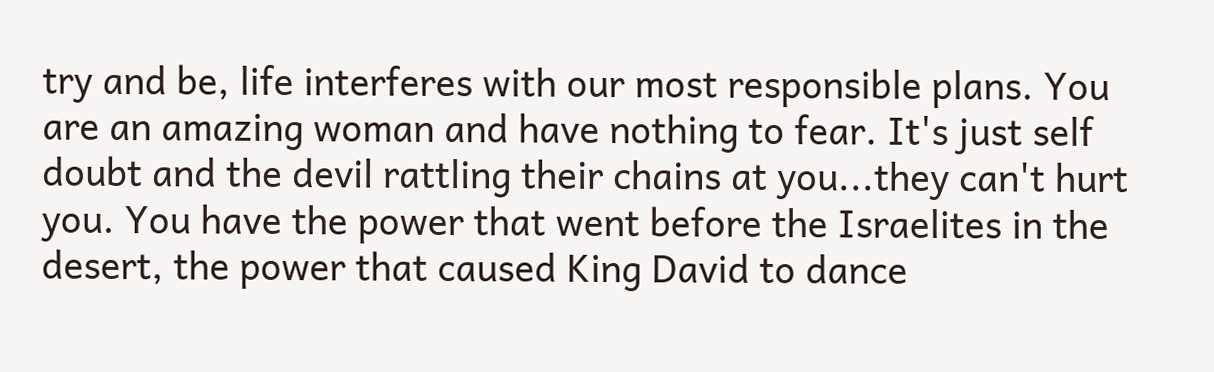try and be, life interferes with our most responsible plans. You are an amazing woman and have nothing to fear. It's just self doubt and the devil rattling their chains at you...they can't hurt you. You have the power that went before the Israelites in the desert, the power that caused King David to dance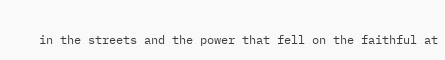in the streets and the power that fell on the faithful at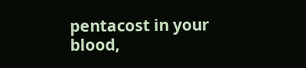pentacost in your blood,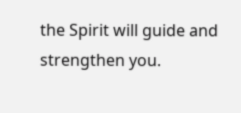the Spirit will guide and strengthen you.